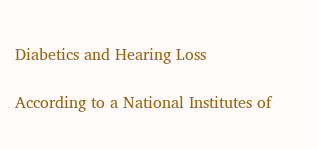Diabetics and Hearing Loss

According to a National Institutes of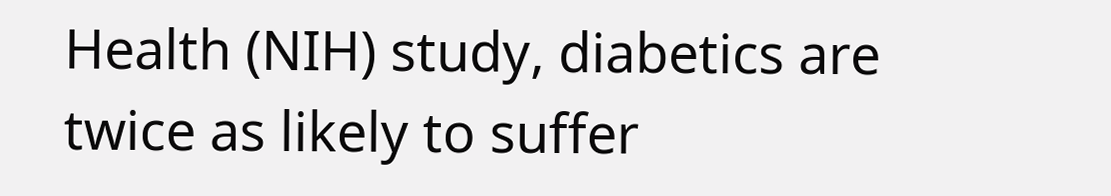Health (NIH) study, diabetics are twice as likely to suffer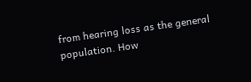from hearing loss as the general population. How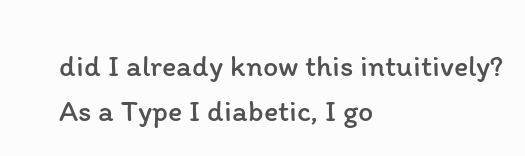did I already know this intuitively?    As a Type I diabetic, I go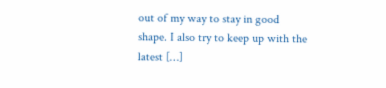out of my way to stay in good shape. I also try to keep up with the latest […]